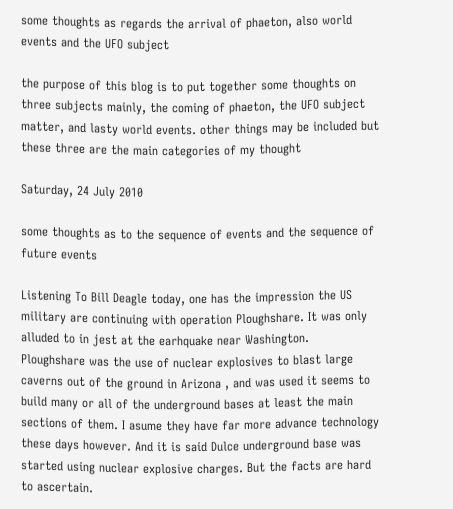some thoughts as regards the arrival of phaeton, also world events and the UFO subject

the purpose of this blog is to put together some thoughts on three subjects mainly, the coming of phaeton, the UFO subject matter, and lasty world events. other things may be included but these three are the main categories of my thought

Saturday, 24 July 2010

some thoughts as to the sequence of events and the sequence of future events

Listening To Bill Deagle today, one has the impression the US military are continuing with operation Ploughshare. It was only alluded to in jest at the earhquake near Washington.
Ploughshare was the use of nuclear explosives to blast large caverns out of the ground in Arizona , and was used it seems to build many or all of the underground bases at least the main sections of them. I asume they have far more advance technology these days however. And it is said Dulce underground base was started using nuclear explosive charges. But the facts are hard to ascertain.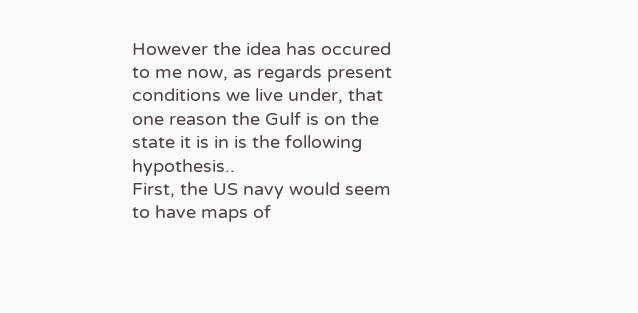However the idea has occured to me now, as regards present conditions we live under, that one reason the Gulf is on the state it is in is the following hypothesis..
First, the US navy would seem to have maps of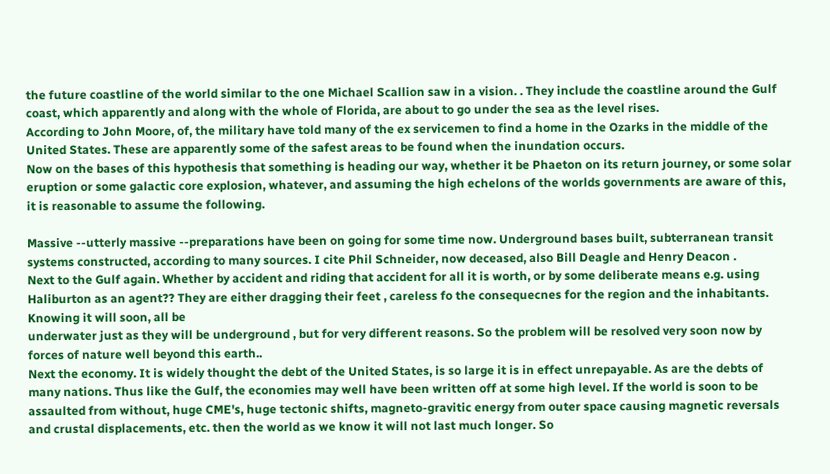the future coastline of the world similar to the one Michael Scallion saw in a vision. . They include the coastline around the Gulf coast, which apparently and along with the whole of Florida, are about to go under the sea as the level rises.
According to John Moore, of, the military have told many of the ex servicemen to find a home in the Ozarks in the middle of the United States. These are apparently some of the safest areas to be found when the inundation occurs.
Now on the bases of this hypothesis that something is heading our way, whether it be Phaeton on its return journey, or some solar eruption or some galactic core explosion, whatever, and assuming the high echelons of the worlds governments are aware of this, it is reasonable to assume the following.

Massive --utterly massive --preparations have been on going for some time now. Underground bases built, subterranean transit systems constructed, according to many sources. I cite Phil Schneider, now deceased, also Bill Deagle and Henry Deacon .
Next to the Gulf again. Whether by accident and riding that accident for all it is worth, or by some deliberate means e.g. using Haliburton as an agent?? They are either dragging their feet , careless fo the consequecnes for the region and the inhabitants. Knowing it will soon, all be
underwater just as they will be underground , but for very different reasons. So the problem will be resolved very soon now by forces of nature well beyond this earth..
Next the economy. It is widely thought the debt of the United States, is so large it is in effect unrepayable. As are the debts of many nations. Thus like the Gulf, the economies may well have been written off at some high level. If the world is soon to be assaulted from without, huge CME's, huge tectonic shifts, magneto-gravitic energy from outer space causing magnetic reversals and crustal displacements, etc. then the world as we know it will not last much longer. So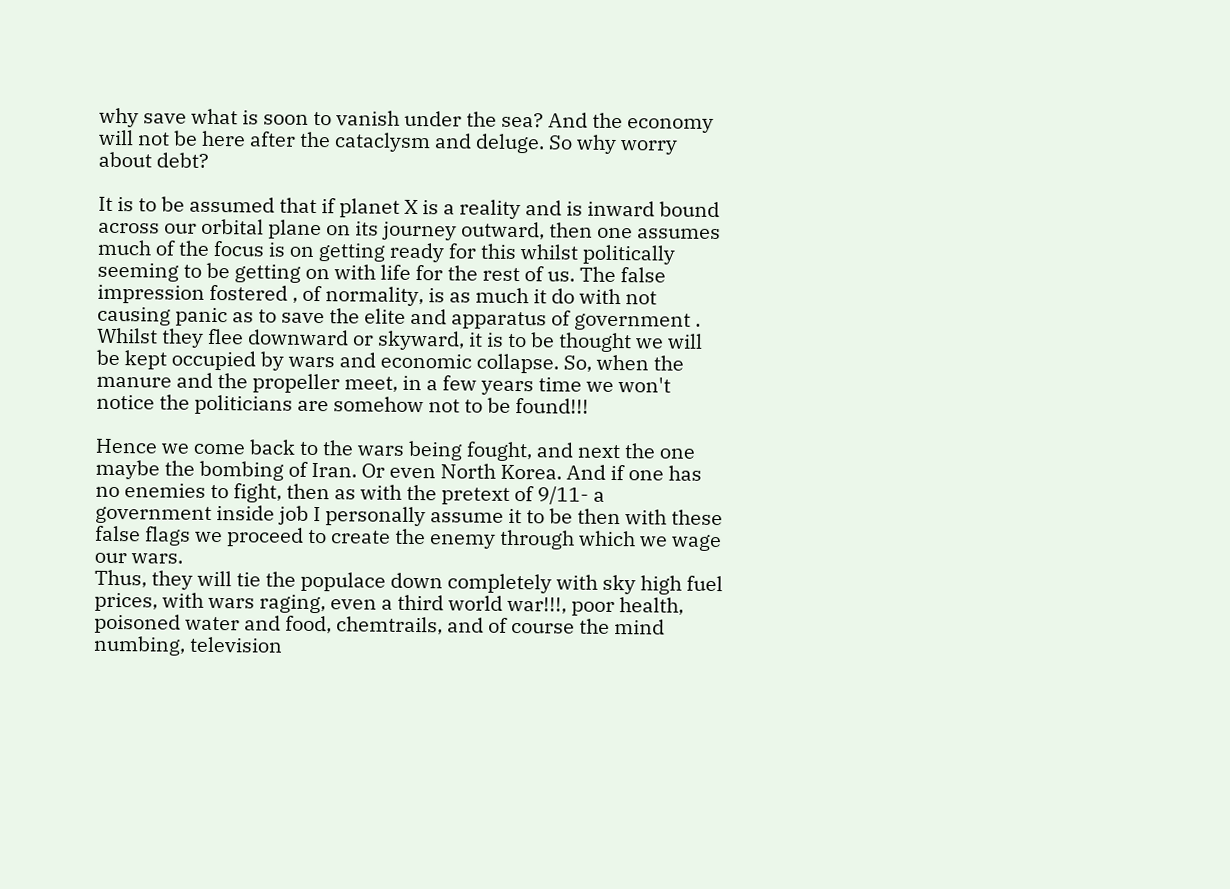why save what is soon to vanish under the sea? And the economy will not be here after the cataclysm and deluge. So why worry about debt?

It is to be assumed that if planet X is a reality and is inward bound across our orbital plane on its journey outward, then one assumes much of the focus is on getting ready for this whilst politically seeming to be getting on with life for the rest of us. The false impression fostered , of normality, is as much it do with not causing panic as to save the elite and apparatus of government . Whilst they flee downward or skyward, it is to be thought we will be kept occupied by wars and economic collapse. So, when the manure and the propeller meet, in a few years time we won't notice the politicians are somehow not to be found!!!

Hence we come back to the wars being fought, and next the one maybe the bombing of Iran. Or even North Korea. And if one has no enemies to fight, then as with the pretext of 9/11- a government inside job I personally assume it to be then with these false flags we proceed to create the enemy through which we wage our wars.
Thus, they will tie the populace down completely with sky high fuel prices, with wars raging, even a third world war!!!, poor health, poisoned water and food, chemtrails, and of course the mind numbing, television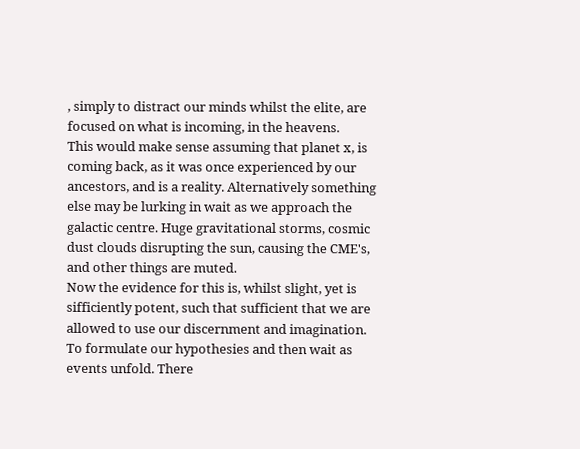, simply to distract our minds whilst the elite, are focused on what is incoming, in the heavens.
This would make sense assuming that planet x, is coming back, as it was once experienced by our ancestors, and is a reality. Alternatively something else may be lurking in wait as we approach the galactic centre. Huge gravitational storms, cosmic dust clouds disrupting the sun, causing the CME's, and other things are muted.
Now the evidence for this is, whilst slight, yet is sifficiently potent, such that sufficient that we are allowed to use our discernment and imagination. To formulate our hypothesies and then wait as events unfold. There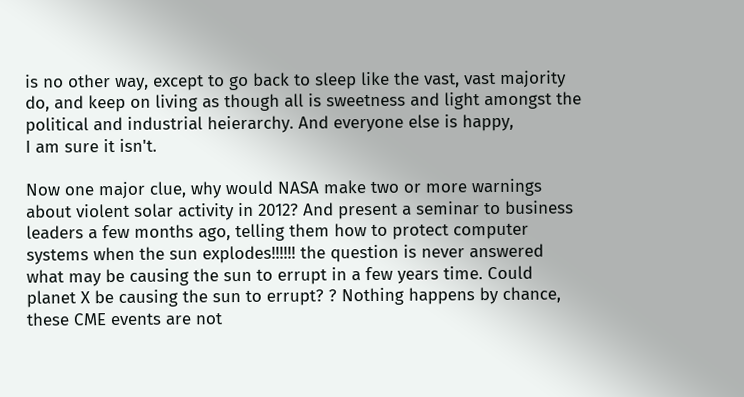is no other way, except to go back to sleep like the vast, vast majority do, and keep on living as though all is sweetness and light amongst the political and industrial heierarchy. And everyone else is happy,
I am sure it isn't.

Now one major clue, why would NASA make two or more warnings about violent solar activity in 2012? And present a seminar to business leaders a few months ago, telling them how to protect computer systems when the sun explodes!!!!!! the question is never answered what may be causing the sun to errupt in a few years time. Could planet X be causing the sun to errupt? ? Nothing happens by chance, these CME events are not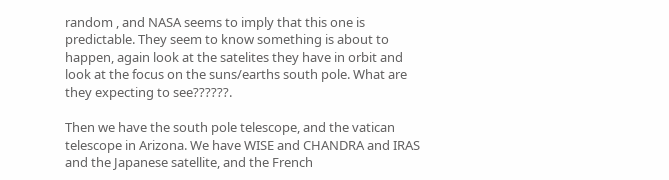random , and NASA seems to imply that this one is predictable. They seem to know something is about to happen, again look at the satelites they have in orbit and look at the focus on the suns/earths south pole. What are they expecting to see??????.

Then we have the south pole telescope, and the vatican telescope in Arizona. We have WISE and CHANDRA and IRAS and the Japanese satellite, and the French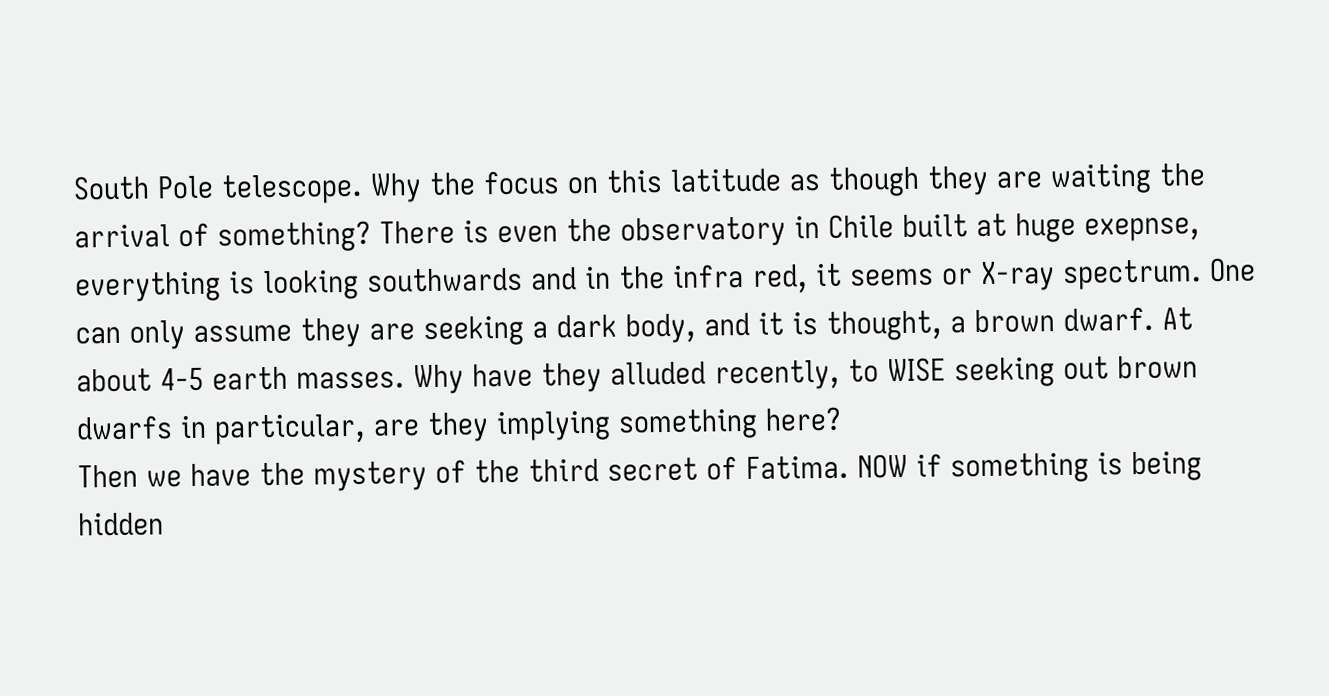South Pole telescope. Why the focus on this latitude as though they are waiting the arrival of something? There is even the observatory in Chile built at huge exepnse, everything is looking southwards and in the infra red, it seems or X-ray spectrum. One can only assume they are seeking a dark body, and it is thought, a brown dwarf. At about 4-5 earth masses. Why have they alluded recently, to WISE seeking out brown dwarfs in particular, are they implying something here?
Then we have the mystery of the third secret of Fatima. NOW if something is being hidden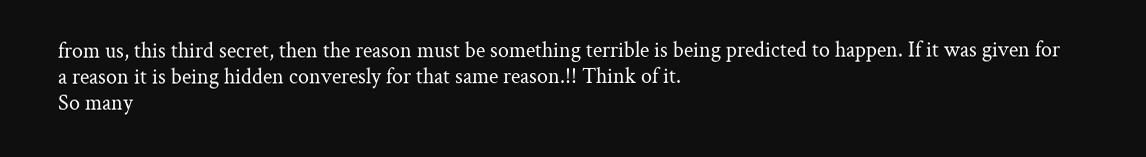from us, this third secret, then the reason must be something terrible is being predicted to happen. If it was given for a reason it is being hidden converesly for that same reason.!! Think of it.
So many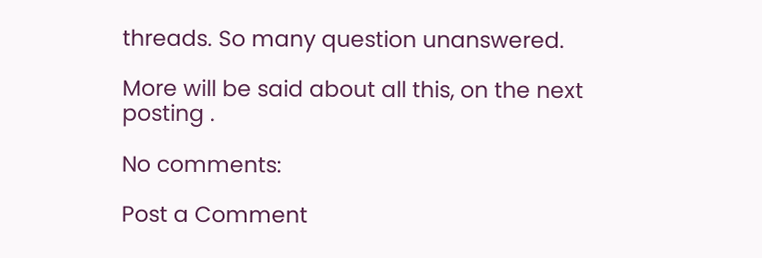threads. So many question unanswered.

More will be said about all this, on the next posting .

No comments:

Post a Comment